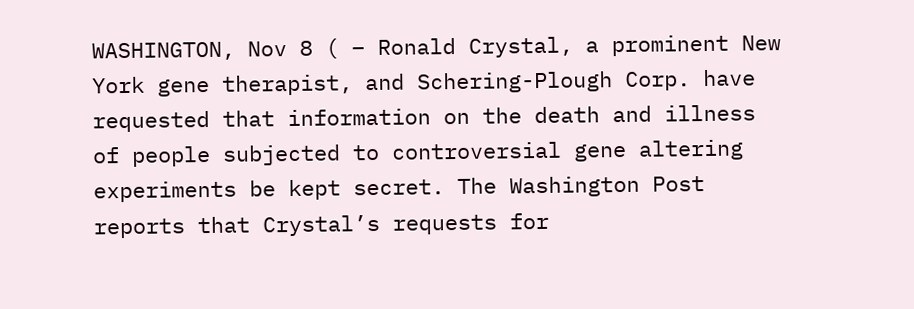WASHINGTON, Nov 8 ( – Ronald Crystal, a prominent New York gene therapist, and Schering-Plough Corp. have requested that information on the death and illness of people subjected to controversial gene altering experiments be kept secret. The Washington Post reports that Crystal’s requests for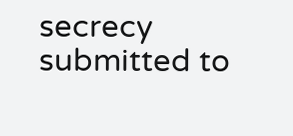secrecy submitted to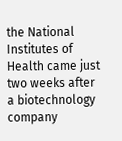the National Institutes of Health came just two weeks after a biotechnology company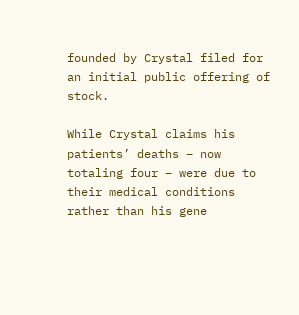founded by Crystal filed for an initial public offering of stock.

While Crystal claims his patients’ deaths – now totaling four – were due to their medical conditions rather than his gene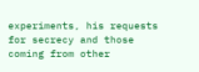experiments, his requests for secrecy and those coming from other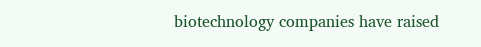biotechnology companies have raised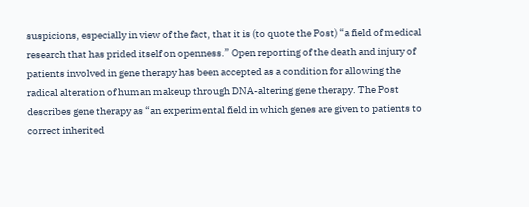suspicions, especially in view of the fact, that it is (to quote the Post) “a field of medical research that has prided itself on openness.” Open reporting of the death and injury of patients involved in gene therapy has been accepted as a condition for allowing the radical alteration of human makeup through DNA-altering gene therapy. The Post describes gene therapy as “an experimental field in which genes are given to patients to correct inherited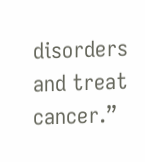disorders and treat cancer.”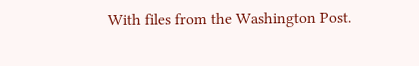With files from the Washington Post.